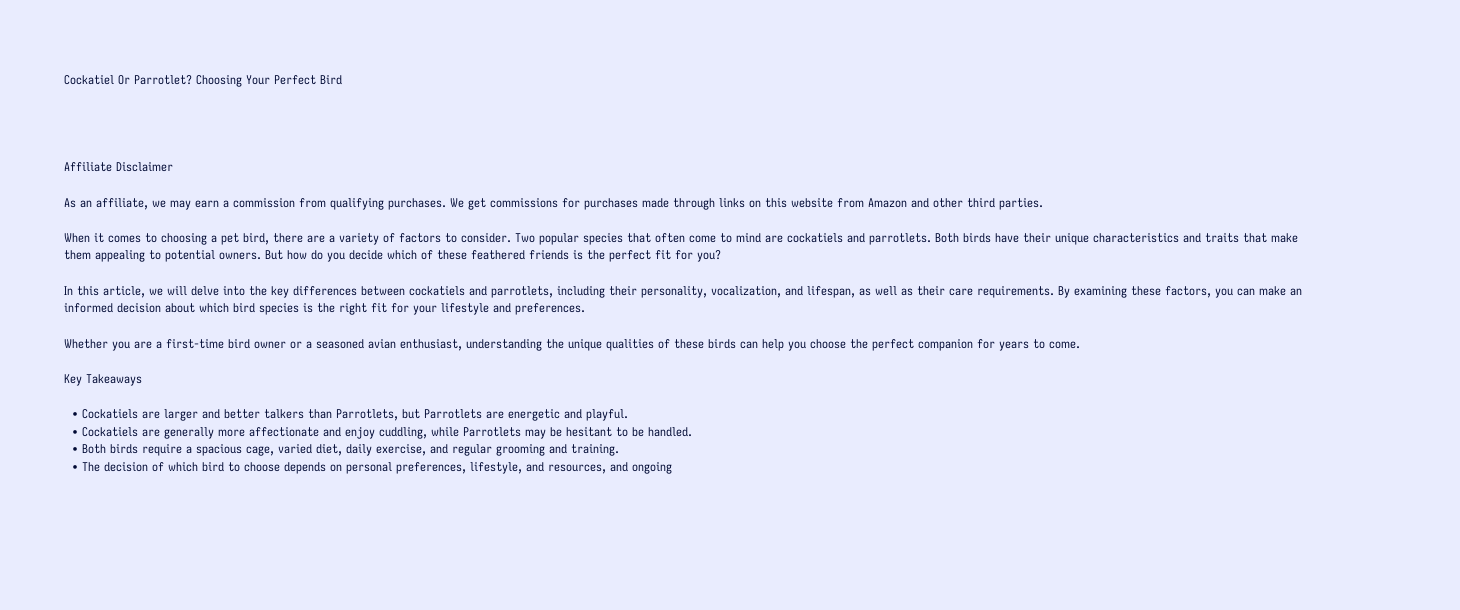Cockatiel Or Parrotlet? Choosing Your Perfect Bird




Affiliate Disclaimer

As an affiliate, we may earn a commission from qualifying purchases. We get commissions for purchases made through links on this website from Amazon and other third parties.

When it comes to choosing a pet bird, there are a variety of factors to consider. Two popular species that often come to mind are cockatiels and parrotlets. Both birds have their unique characteristics and traits that make them appealing to potential owners. But how do you decide which of these feathered friends is the perfect fit for you?

In this article, we will delve into the key differences between cockatiels and parrotlets, including their personality, vocalization, and lifespan, as well as their care requirements. By examining these factors, you can make an informed decision about which bird species is the right fit for your lifestyle and preferences.

Whether you are a first-time bird owner or a seasoned avian enthusiast, understanding the unique qualities of these birds can help you choose the perfect companion for years to come.

Key Takeaways

  • Cockatiels are larger and better talkers than Parrotlets, but Parrotlets are energetic and playful.
  • Cockatiels are generally more affectionate and enjoy cuddling, while Parrotlets may be hesitant to be handled.
  • Both birds require a spacious cage, varied diet, daily exercise, and regular grooming and training.
  • The decision of which bird to choose depends on personal preferences, lifestyle, and resources, and ongoing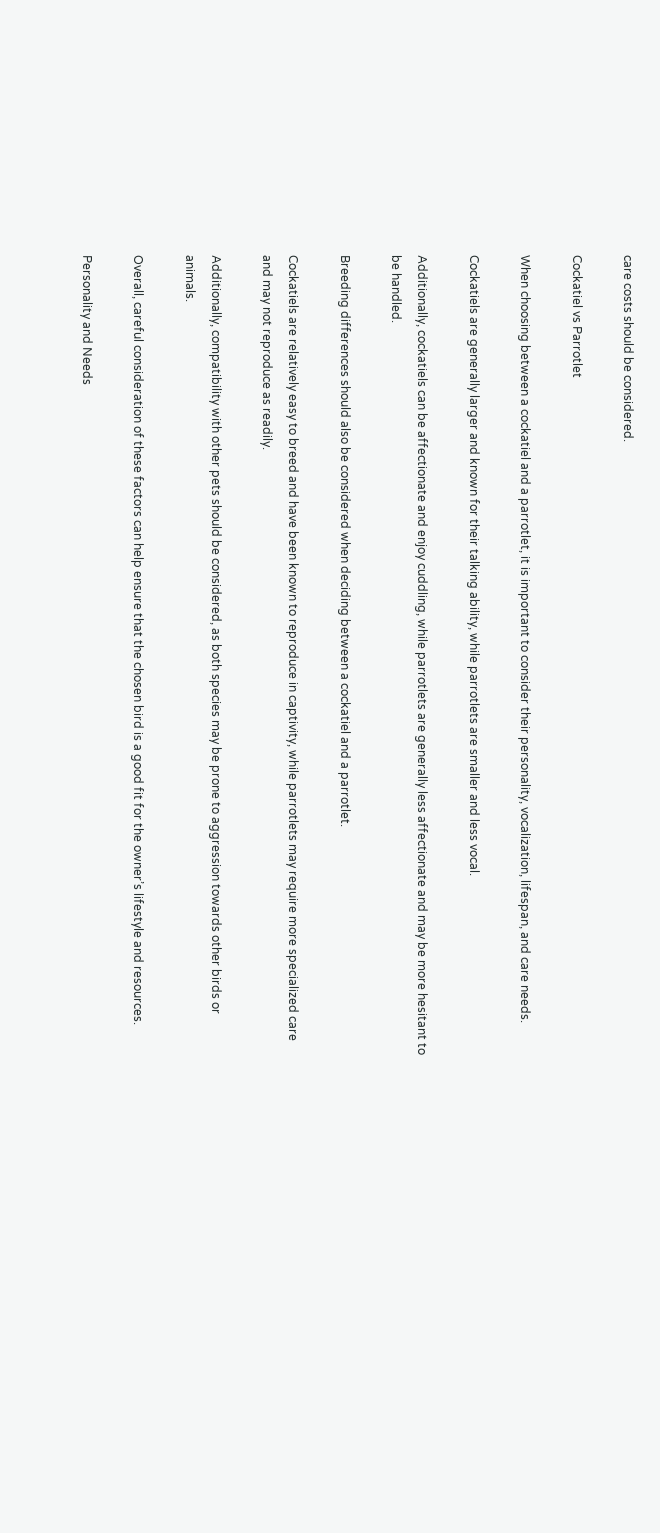care costs should be considered.

Cockatiel vs Parrotlet

When choosing between a cockatiel and a parrotlet, it is important to consider their personality, vocalization, lifespan, and care needs.

Cockatiels are generally larger and known for their talking ability, while parrotlets are smaller and less vocal.

Additionally, cockatiels can be affectionate and enjoy cuddling, while parrotlets are generally less affectionate and may be more hesitant to be handled.

Breeding differences should also be considered when deciding between a cockatiel and a parrotlet.

Cockatiels are relatively easy to breed and have been known to reproduce in captivity, while parrotlets may require more specialized care and may not reproduce as readily.

Additionally, compatibility with other pets should be considered, as both species may be prone to aggression towards other birds or animals.

Overall, careful consideration of these factors can help ensure that the chosen bird is a good fit for the owner’s lifestyle and resources.

Personality and Needs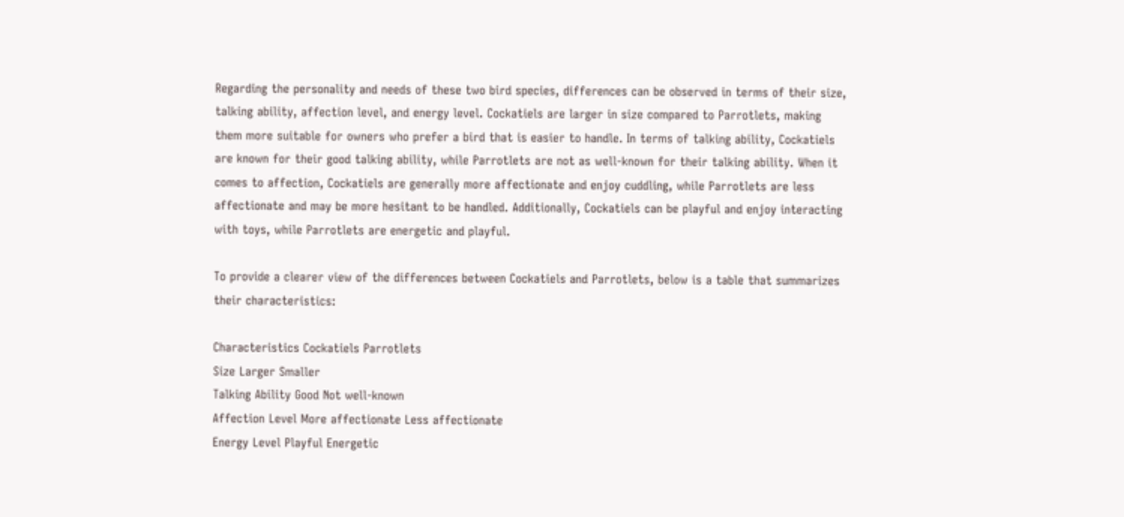Regarding the personality and needs of these two bird species, differences can be observed in terms of their size, talking ability, affection level, and energy level. Cockatiels are larger in size compared to Parrotlets, making them more suitable for owners who prefer a bird that is easier to handle. In terms of talking ability, Cockatiels are known for their good talking ability, while Parrotlets are not as well-known for their talking ability. When it comes to affection, Cockatiels are generally more affectionate and enjoy cuddling, while Parrotlets are less affectionate and may be more hesitant to be handled. Additionally, Cockatiels can be playful and enjoy interacting with toys, while Parrotlets are energetic and playful.

To provide a clearer view of the differences between Cockatiels and Parrotlets, below is a table that summarizes their characteristics:

Characteristics Cockatiels Parrotlets
Size Larger Smaller
Talking Ability Good Not well-known
Affection Level More affectionate Less affectionate
Energy Level Playful Energetic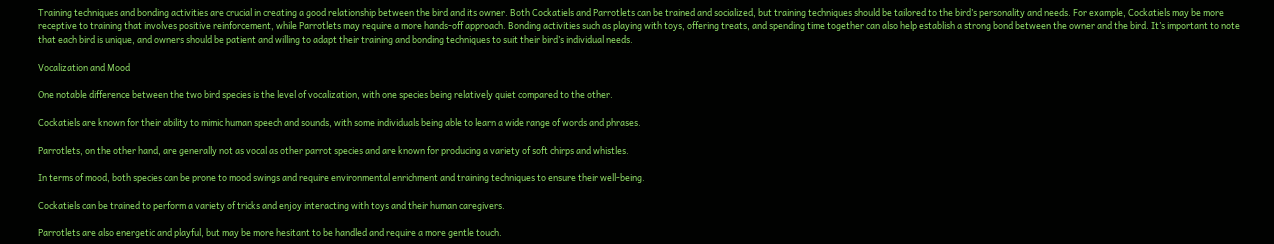Training techniques and bonding activities are crucial in creating a good relationship between the bird and its owner. Both Cockatiels and Parrotlets can be trained and socialized, but training techniques should be tailored to the bird’s personality and needs. For example, Cockatiels may be more receptive to training that involves positive reinforcement, while Parrotlets may require a more hands-off approach. Bonding activities such as playing with toys, offering treats, and spending time together can also help establish a strong bond between the owner and the bird. It’s important to note that each bird is unique, and owners should be patient and willing to adapt their training and bonding techniques to suit their bird’s individual needs.

Vocalization and Mood

One notable difference between the two bird species is the level of vocalization, with one species being relatively quiet compared to the other.

Cockatiels are known for their ability to mimic human speech and sounds, with some individuals being able to learn a wide range of words and phrases.

Parrotlets, on the other hand, are generally not as vocal as other parrot species and are known for producing a variety of soft chirps and whistles.

In terms of mood, both species can be prone to mood swings and require environmental enrichment and training techniques to ensure their well-being.

Cockatiels can be trained to perform a variety of tricks and enjoy interacting with toys and their human caregivers.

Parrotlets are also energetic and playful, but may be more hesitant to be handled and require a more gentle touch.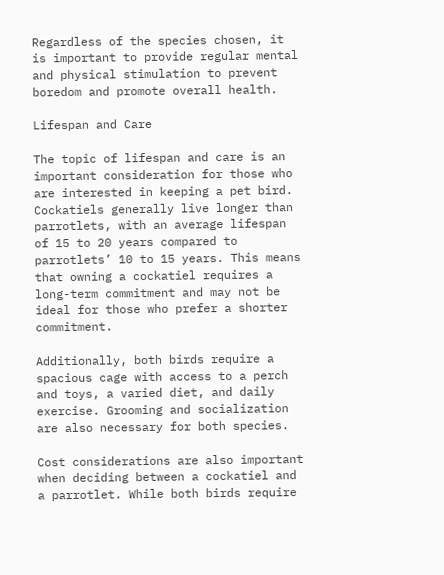Regardless of the species chosen, it is important to provide regular mental and physical stimulation to prevent boredom and promote overall health.

Lifespan and Care

The topic of lifespan and care is an important consideration for those who are interested in keeping a pet bird. Cockatiels generally live longer than parrotlets, with an average lifespan of 15 to 20 years compared to parrotlets’ 10 to 15 years. This means that owning a cockatiel requires a long-term commitment and may not be ideal for those who prefer a shorter commitment.

Additionally, both birds require a spacious cage with access to a perch and toys, a varied diet, and daily exercise. Grooming and socialization are also necessary for both species.

Cost considerations are also important when deciding between a cockatiel and a parrotlet. While both birds require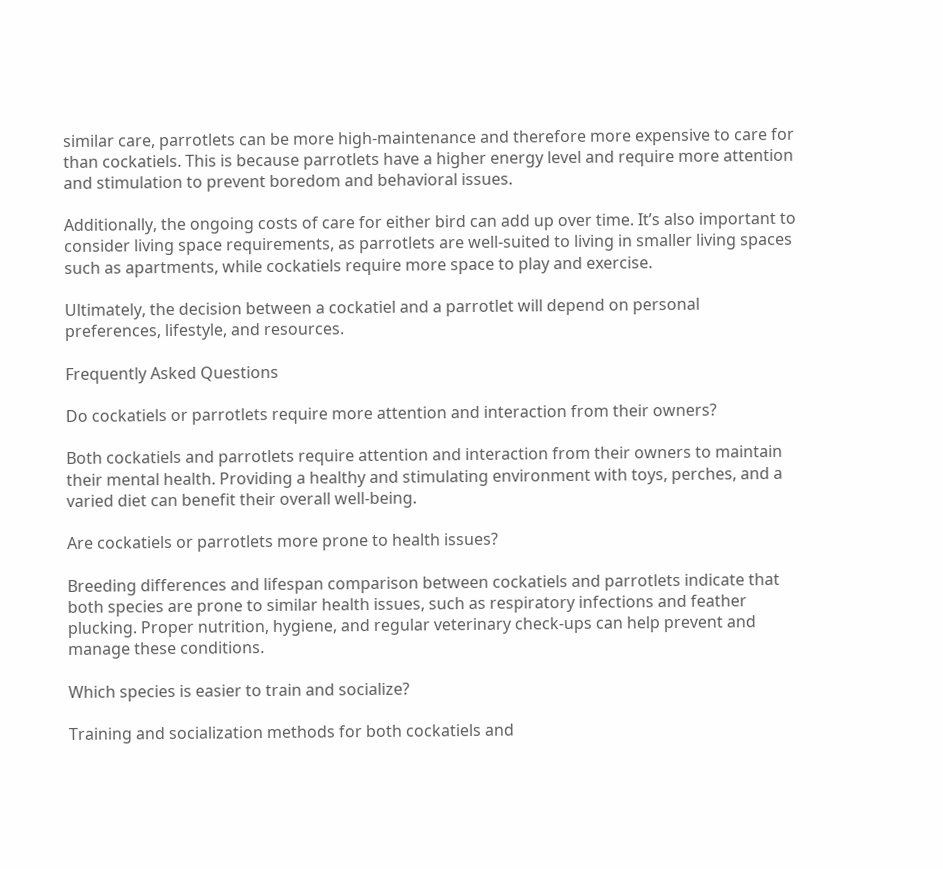similar care, parrotlets can be more high-maintenance and therefore more expensive to care for than cockatiels. This is because parrotlets have a higher energy level and require more attention and stimulation to prevent boredom and behavioral issues.

Additionally, the ongoing costs of care for either bird can add up over time. It’s also important to consider living space requirements, as parrotlets are well-suited to living in smaller living spaces such as apartments, while cockatiels require more space to play and exercise.

Ultimately, the decision between a cockatiel and a parrotlet will depend on personal preferences, lifestyle, and resources.

Frequently Asked Questions

Do cockatiels or parrotlets require more attention and interaction from their owners?

Both cockatiels and parrotlets require attention and interaction from their owners to maintain their mental health. Providing a healthy and stimulating environment with toys, perches, and a varied diet can benefit their overall well-being.

Are cockatiels or parrotlets more prone to health issues?

Breeding differences and lifespan comparison between cockatiels and parrotlets indicate that both species are prone to similar health issues, such as respiratory infections and feather plucking. Proper nutrition, hygiene, and regular veterinary check-ups can help prevent and manage these conditions.

Which species is easier to train and socialize?

Training and socialization methods for both cockatiels and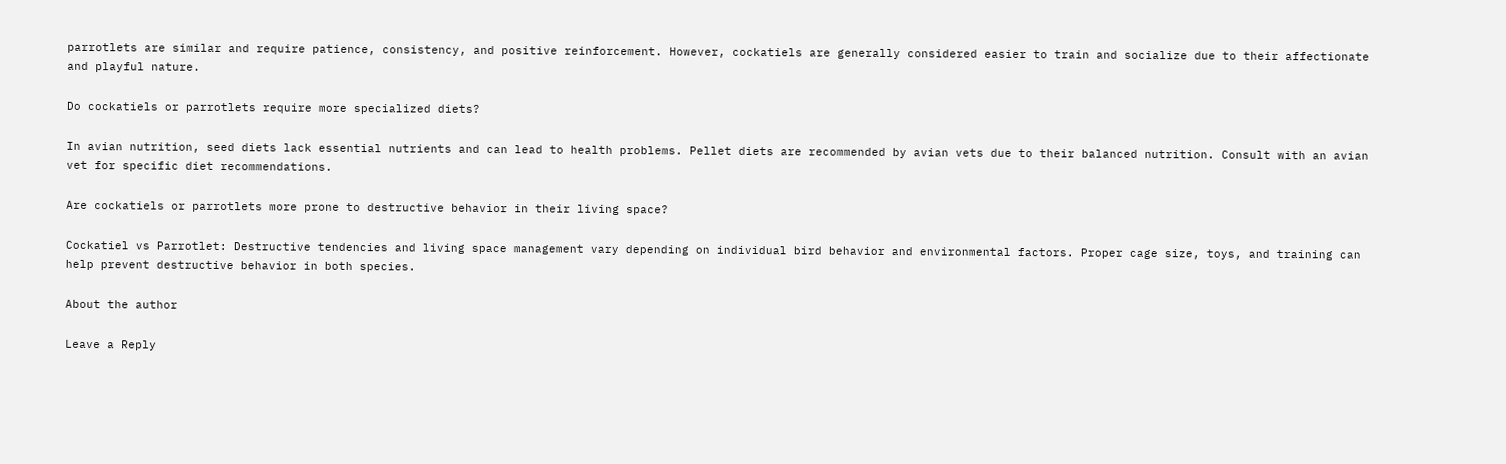parrotlets are similar and require patience, consistency, and positive reinforcement. However, cockatiels are generally considered easier to train and socialize due to their affectionate and playful nature.

Do cockatiels or parrotlets require more specialized diets?

In avian nutrition, seed diets lack essential nutrients and can lead to health problems. Pellet diets are recommended by avian vets due to their balanced nutrition. Consult with an avian vet for specific diet recommendations.

Are cockatiels or parrotlets more prone to destructive behavior in their living space?

Cockatiel vs Parrotlet: Destructive tendencies and living space management vary depending on individual bird behavior and environmental factors. Proper cage size, toys, and training can help prevent destructive behavior in both species.

About the author

Leave a Reply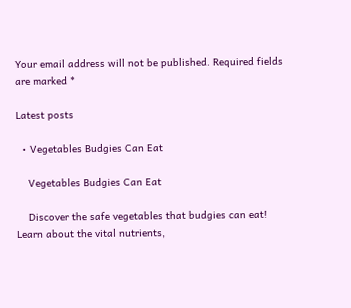Your email address will not be published. Required fields are marked *

Latest posts

  • Vegetables Budgies Can Eat

    Vegetables Budgies Can Eat

    Discover the safe vegetables that budgies can eat! Learn about the vital nutrients,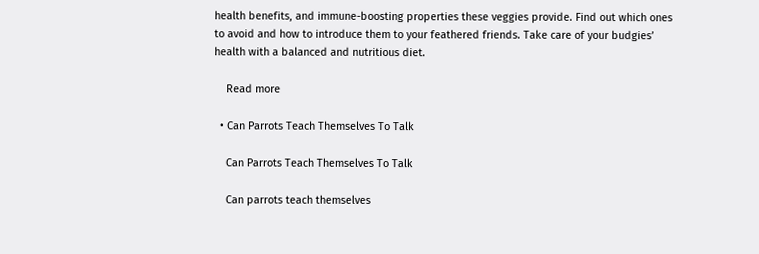health benefits, and immune-boosting properties these veggies provide. Find out which ones to avoid and how to introduce them to your feathered friends. Take care of your budgies’ health with a balanced and nutritious diet.

    Read more

  • Can Parrots Teach Themselves To Talk

    Can Parrots Teach Themselves To Talk

    Can parrots teach themselves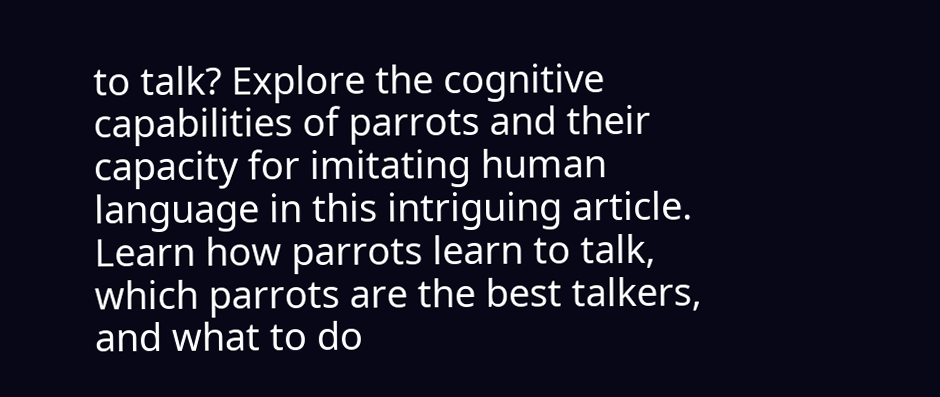to talk? Explore the cognitive capabilities of parrots and their capacity for imitating human language in this intriguing article. Learn how parrots learn to talk, which parrots are the best talkers, and what to do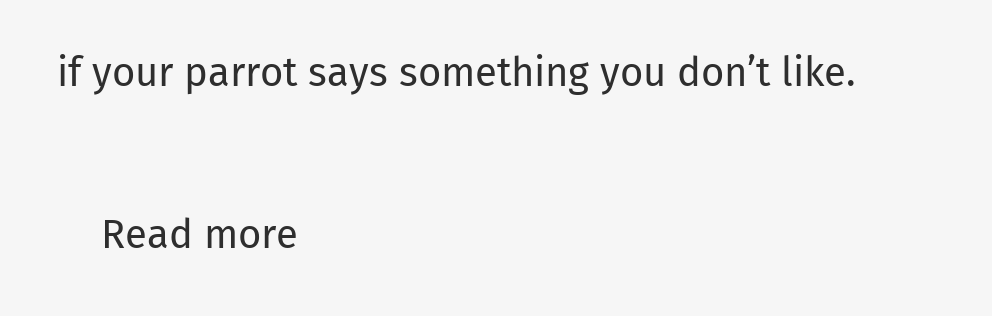if your parrot says something you don’t like.

    Read more